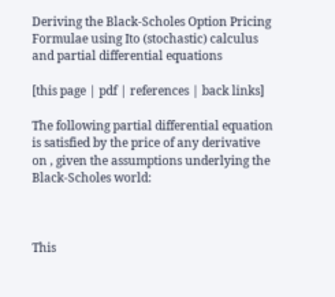Deriving the Black-Scholes Option Pricing Formulae using Ito (stochastic) calculus and partial differential equations

[this page | pdf | references | back links]

The following partial differential equation is satisfied by the price of any derivative on , given the assumptions underlying the Black-Scholes world:



This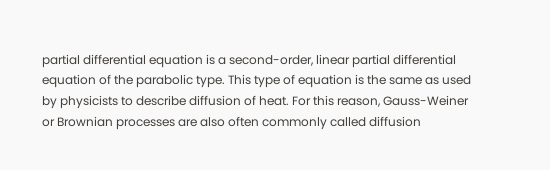partial differential equation is a second-order, linear partial differential equation of the parabolic type. This type of equation is the same as used by physicists to describe diffusion of heat. For this reason, Gauss-Weiner or Brownian processes are also often commonly called diffusion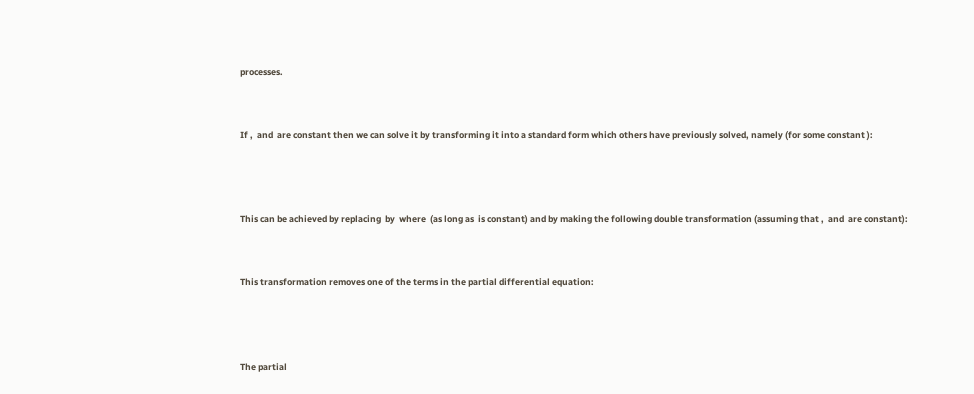processes.


If ,  and  are constant then we can solve it by transforming it into a standard form which others have previously solved, namely (for some constant ):



This can be achieved by replacing  by  where  (as long as  is constant) and by making the following double transformation (assuming that ,  and  are constant):


This transformation removes one of the terms in the partial differential equation:



The partial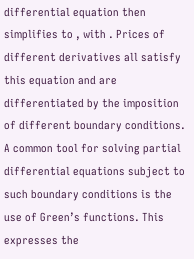differential equation then simplifies to , with . Prices of different derivatives all satisfy this equation and are differentiated by the imposition of different boundary conditions. A common tool for solving partial differential equations subject to such boundary conditions is the use of Green’s functions. This expresses the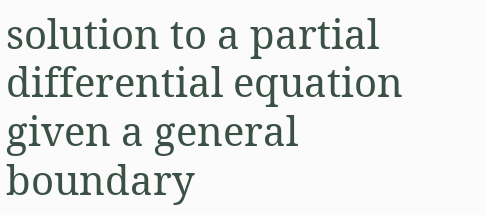solution to a partial differential equation given a general boundary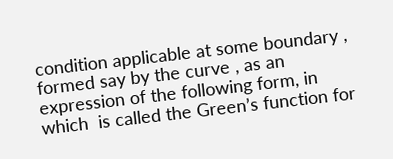condition applicable at some boundary , formed say by the curve , as an expression of the following form, in which  is called the Green’s function for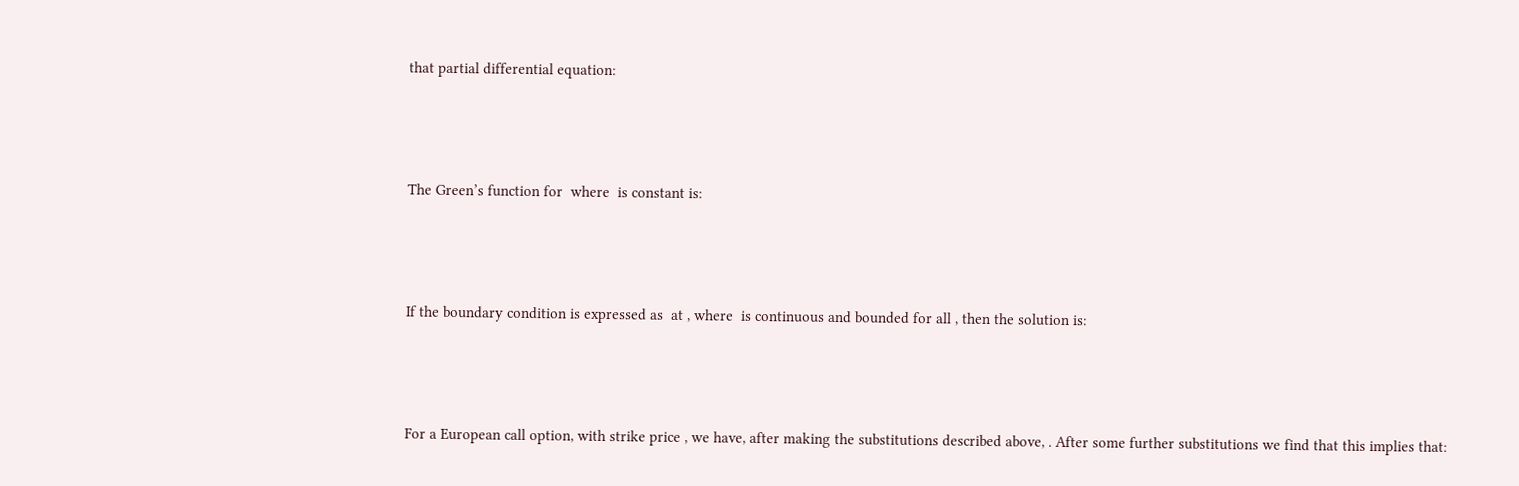that partial differential equation:



The Green’s function for  where  is constant is:



If the boundary condition is expressed as  at , where  is continuous and bounded for all , then the solution is:



For a European call option, with strike price , we have, after making the substitutions described above, . After some further substitutions we find that this implies that: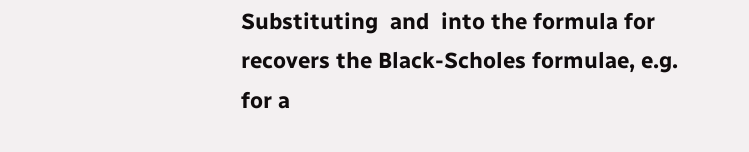Substituting  and  into the formula for  recovers the Black-Scholes formulae, e.g. for a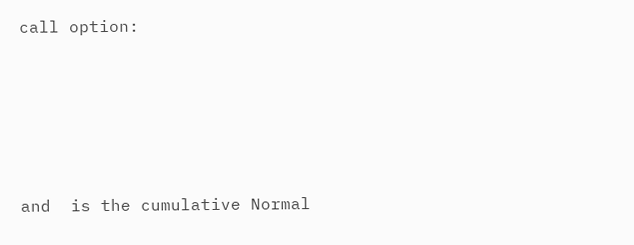call option:






and  is the cumulative Normal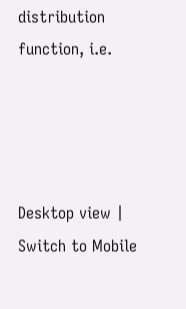distribution function, i.e.




Desktop view | Switch to Mobile